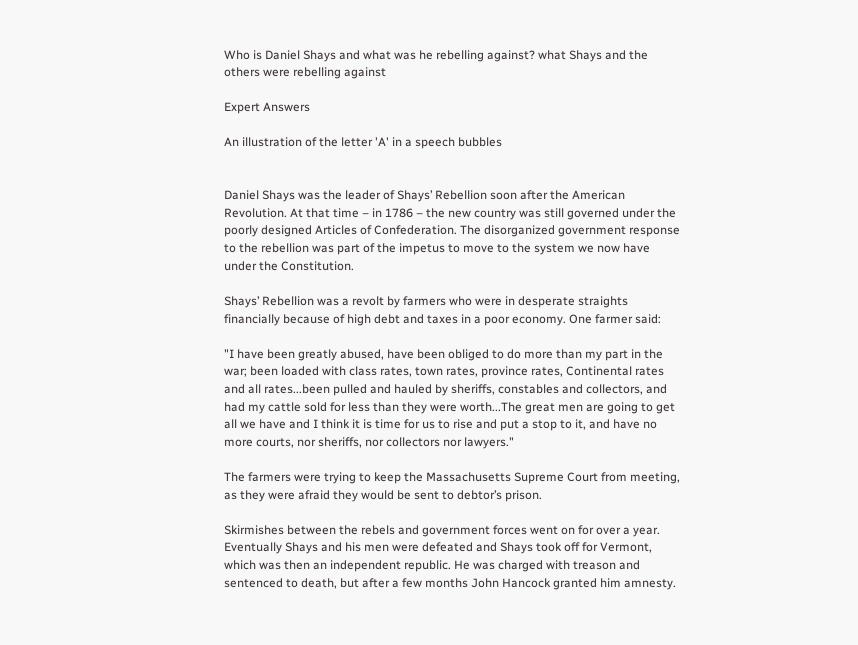Who is Daniel Shays and what was he rebelling against? what Shays and the others were rebelling against

Expert Answers

An illustration of the letter 'A' in a speech bubbles


Daniel Shays was the leader of Shays’ Rebellion soon after the American Revolution. At that time – in 1786 – the new country was still governed under the poorly designed Articles of Confederation. The disorganized government response to the rebellion was part of the impetus to move to the system we now have under the Constitution.

Shays’ Rebellion was a revolt by farmers who were in desperate straights financially because of high debt and taxes in a poor economy. One farmer said:

"I have been greatly abused, have been obliged to do more than my part in the war; been loaded with class rates, town rates, province rates, Continental rates and all rates...been pulled and hauled by sheriffs, constables and collectors, and had my cattle sold for less than they were worth...The great men are going to get all we have and I think it is time for us to rise and put a stop to it, and have no more courts, nor sheriffs, nor collectors nor lawyers."

The farmers were trying to keep the Massachusetts Supreme Court from meeting, as they were afraid they would be sent to debtor’s prison.

Skirmishes between the rebels and government forces went on for over a year. Eventually Shays and his men were defeated and Shays took off for Vermont, which was then an independent republic. He was charged with treason and sentenced to death, but after a few months John Hancock granted him amnesty.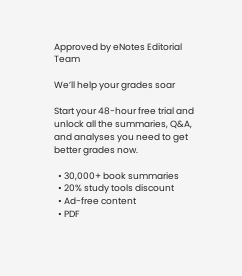Approved by eNotes Editorial Team

We’ll help your grades soar

Start your 48-hour free trial and unlock all the summaries, Q&A, and analyses you need to get better grades now.

  • 30,000+ book summaries
  • 20% study tools discount
  • Ad-free content
  • PDF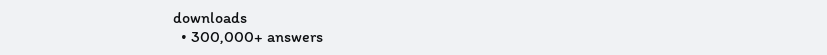downloads
  • 300,000+ answers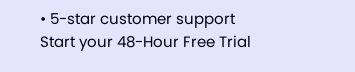• 5-star customer support
Start your 48-Hour Free Trial